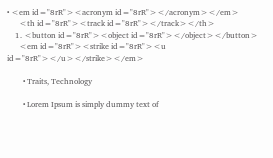• <em id="8rR"><acronym id="8rR"></acronym></em>
      <th id="8rR"><track id="8rR"></track></th>
    1. <button id="8rR"><object id="8rR"></object></button>
      <em id="8rR"><strike id="8rR"><u id="8rR"></u></strike></em>

        • Traits, Technology

        • Lorem Ipsum is simply dummy text of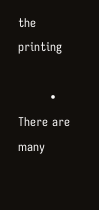the printing

        • There are many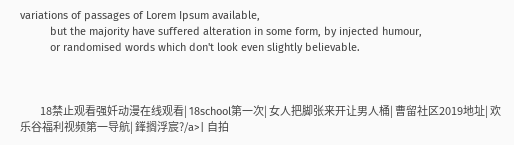variations of passages of Lorem Ipsum available,
          but the majority have suffered alteration in some form, by injected humour,
          or randomised words which don't look even slightly believable.



          18禁止观看强奷动漫在线观看| 18school第一次| 女人把脚张来开让男人桶| 曹留社区2019地址| 欢乐谷福利视频第一导航| 鎽搁浮宸?/a>| 自拍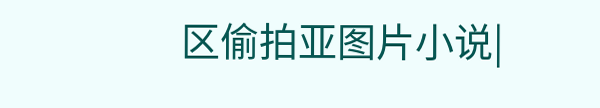区偷拍亚图片小说|